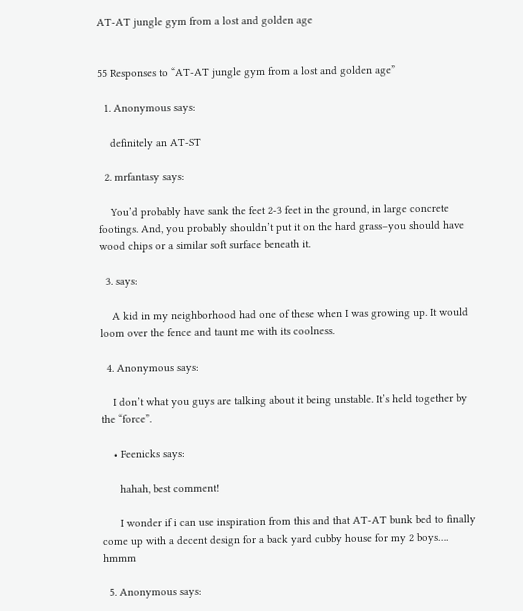AT-AT jungle gym from a lost and golden age


55 Responses to “AT-AT jungle gym from a lost and golden age”

  1. Anonymous says:

    definitely an AT-ST

  2. mrfantasy says:

    You’d probably have sank the feet 2-3 feet in the ground, in large concrete footings. And, you probably shouldn’t put it on the hard grass–you should have wood chips or a similar soft surface beneath it.

  3. says:

    A kid in my neighborhood had one of these when I was growing up. It would loom over the fence and taunt me with its coolness.

  4. Anonymous says:

    I don’t what you guys are talking about it being unstable. It’s held together by the “force”.

    • Feenicks says:

      hahah, best comment!

      I wonder if i can use inspiration from this and that AT-AT bunk bed to finally come up with a decent design for a back yard cubby house for my 2 boys…. hmmm

  5. Anonymous says: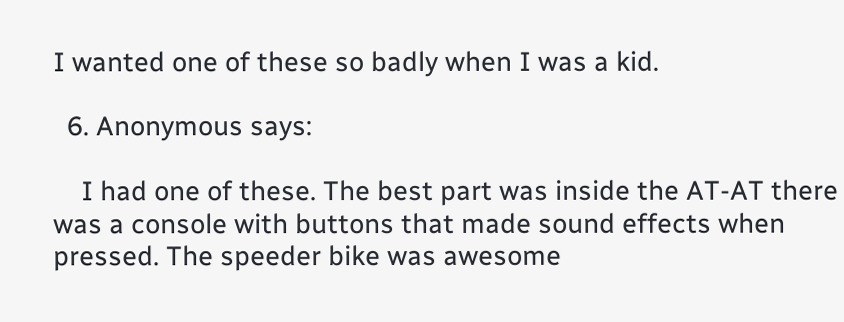I wanted one of these so badly when I was a kid.

  6. Anonymous says:

    I had one of these. The best part was inside the AT-AT there was a console with buttons that made sound effects when pressed. The speeder bike was awesome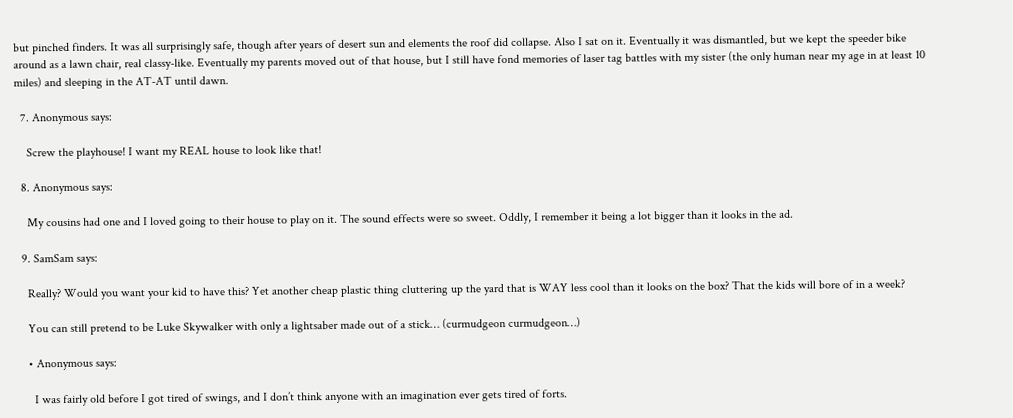but pinched finders. It was all surprisingly safe, though after years of desert sun and elements the roof did collapse. Also I sat on it. Eventually it was dismantled, but we kept the speeder bike around as a lawn chair, real classy-like. Eventually my parents moved out of that house, but I still have fond memories of laser tag battles with my sister (the only human near my age in at least 10 miles) and sleeping in the AT-AT until dawn.

  7. Anonymous says:

    Screw the playhouse! I want my REAL house to look like that!

  8. Anonymous says:

    My cousins had one and I loved going to their house to play on it. The sound effects were so sweet. Oddly, I remember it being a lot bigger than it looks in the ad.

  9. SamSam says:

    Really? Would you want your kid to have this? Yet another cheap plastic thing cluttering up the yard that is WAY less cool than it looks on the box? That the kids will bore of in a week?

    You can still pretend to be Luke Skywalker with only a lightsaber made out of a stick… (curmudgeon curmudgeon…)

    • Anonymous says:

      I was fairly old before I got tired of swings, and I don’t think anyone with an imagination ever gets tired of forts.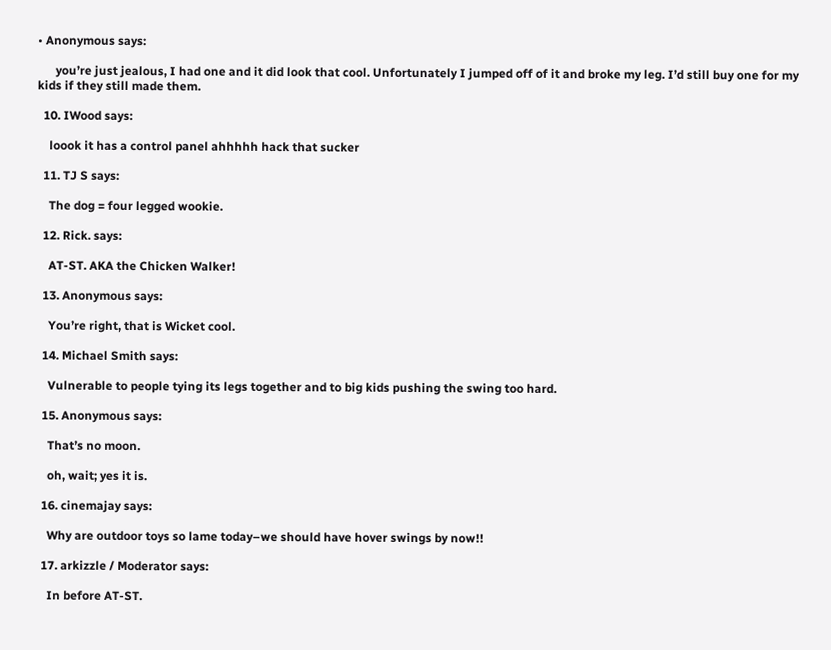• Anonymous says:

      you’re just jealous, I had one and it did look that cool. Unfortunately I jumped off of it and broke my leg. I’d still buy one for my kids if they still made them.

  10. IWood says:

    loook it has a control panel ahhhhh hack that sucker

  11. TJ S says:

    The dog = four legged wookie.

  12. Rick. says:

    AT-ST. AKA the Chicken Walker!

  13. Anonymous says:

    You’re right, that is Wicket cool.

  14. Michael Smith says:

    Vulnerable to people tying its legs together and to big kids pushing the swing too hard.

  15. Anonymous says:

    That’s no moon.

    oh, wait; yes it is.

  16. cinemajay says:

    Why are outdoor toys so lame today–we should have hover swings by now!!

  17. arkizzle / Moderator says:

    In before AT-ST.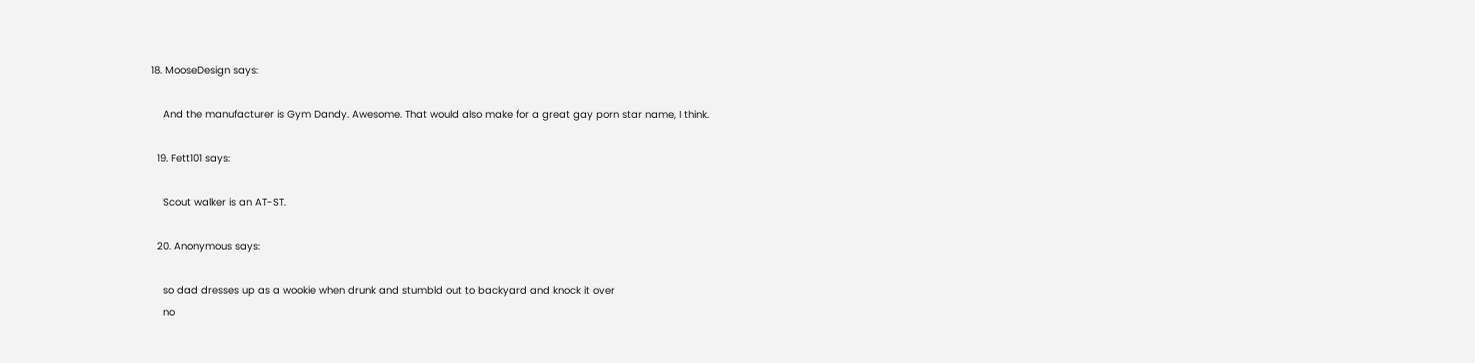18. MooseDesign says:

    And the manufacturer is Gym Dandy. Awesome. That would also make for a great gay porn star name, I think.

  19. Fett101 says:

    Scout walker is an AT-ST.

  20. Anonymous says:

    so dad dresses up as a wookie when drunk and stumbld out to backyard and knock it over
    no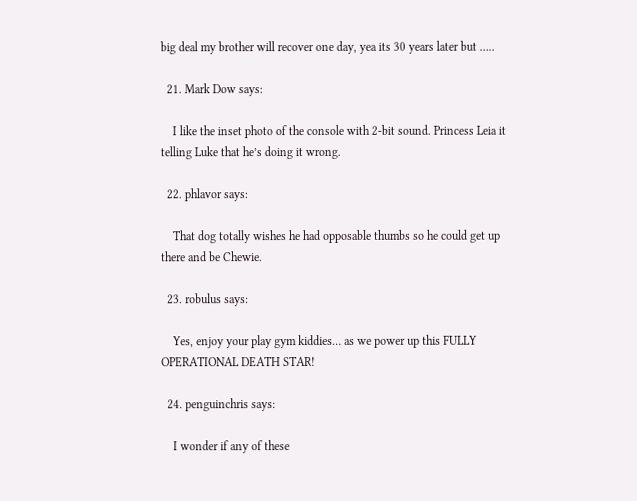big deal my brother will recover one day, yea its 30 years later but …..

  21. Mark Dow says:

    I like the inset photo of the console with 2-bit sound. Princess Leia it telling Luke that he’s doing it wrong.

  22. phlavor says:

    That dog totally wishes he had opposable thumbs so he could get up there and be Chewie.

  23. robulus says:

    Yes, enjoy your play gym kiddies… as we power up this FULLY OPERATIONAL DEATH STAR!

  24. penguinchris says:

    I wonder if any of these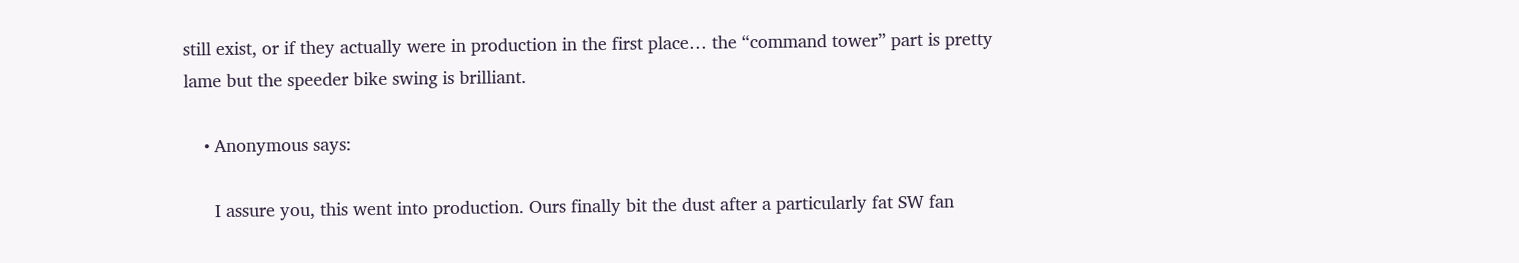still exist, or if they actually were in production in the first place… the “command tower” part is pretty lame but the speeder bike swing is brilliant.

    • Anonymous says:

      I assure you, this went into production. Ours finally bit the dust after a particularly fat SW fan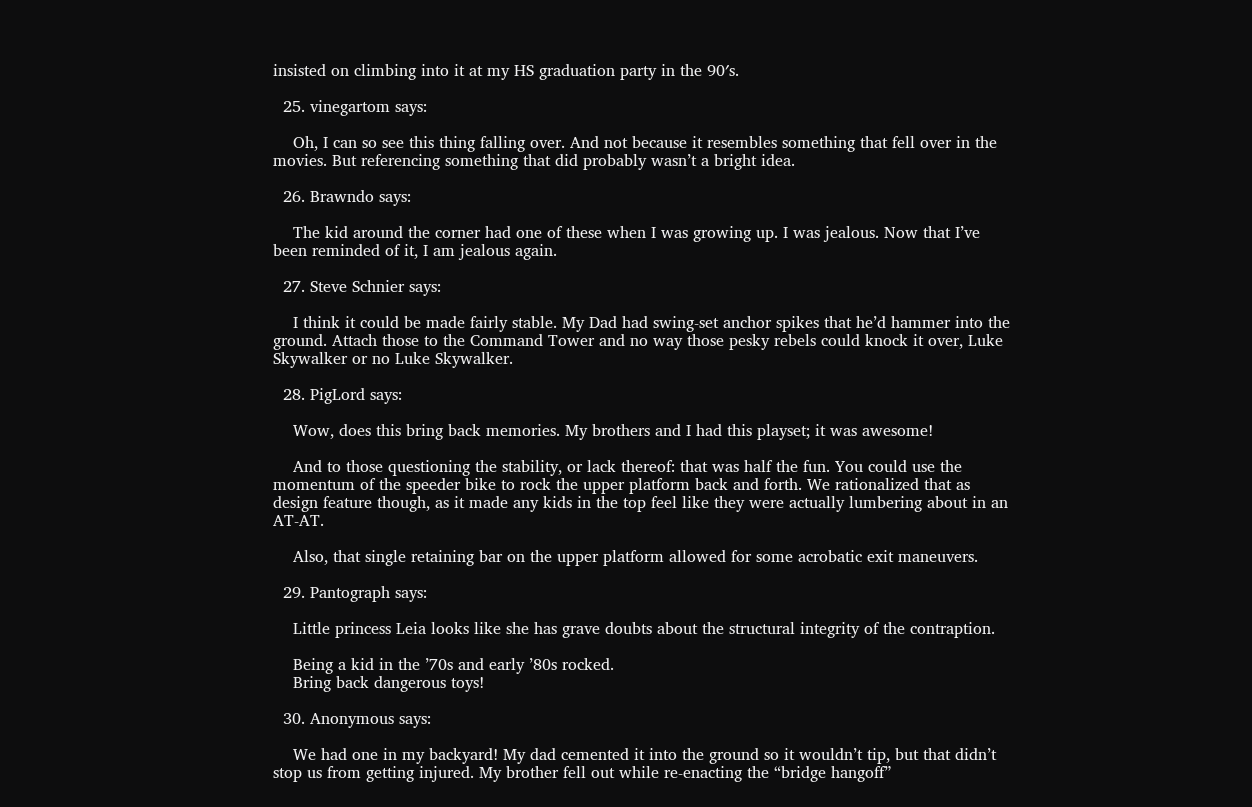insisted on climbing into it at my HS graduation party in the 90′s.

  25. vinegartom says:

    Oh, I can so see this thing falling over. And not because it resembles something that fell over in the movies. But referencing something that did probably wasn’t a bright idea.

  26. Brawndo says:

    The kid around the corner had one of these when I was growing up. I was jealous. Now that I’ve been reminded of it, I am jealous again.

  27. Steve Schnier says:

    I think it could be made fairly stable. My Dad had swing-set anchor spikes that he’d hammer into the ground. Attach those to the Command Tower and no way those pesky rebels could knock it over, Luke Skywalker or no Luke Skywalker.

  28. PigLord says:

    Wow, does this bring back memories. My brothers and I had this playset; it was awesome!

    And to those questioning the stability, or lack thereof: that was half the fun. You could use the momentum of the speeder bike to rock the upper platform back and forth. We rationalized that as design feature though, as it made any kids in the top feel like they were actually lumbering about in an AT-AT.

    Also, that single retaining bar on the upper platform allowed for some acrobatic exit maneuvers.

  29. Pantograph says:

    Little princess Leia looks like she has grave doubts about the structural integrity of the contraption.

    Being a kid in the ’70s and early ’80s rocked.
    Bring back dangerous toys!

  30. Anonymous says:

    We had one in my backyard! My dad cemented it into the ground so it wouldn’t tip, but that didn’t stop us from getting injured. My brother fell out while re-enacting the “bridge hangoff”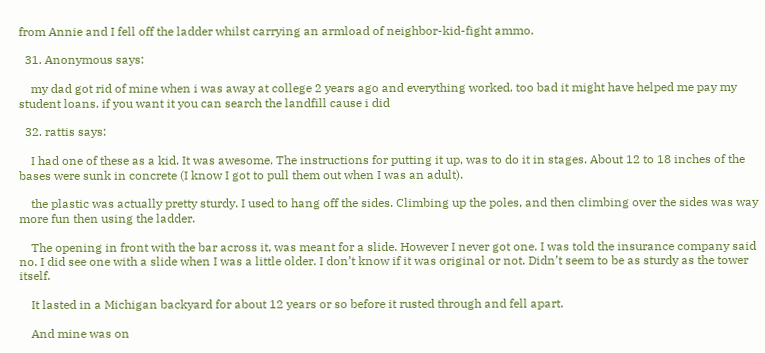from Annie and I fell off the ladder whilst carrying an armload of neighbor-kid-fight ammo.

  31. Anonymous says:

    my dad got rid of mine when i was away at college 2 years ago and everything worked. too bad it might have helped me pay my student loans. if you want it you can search the landfill cause i did

  32. rattis says:

    I had one of these as a kid. It was awesome. The instructions for putting it up, was to do it in stages. About 12 to 18 inches of the bases were sunk in concrete (I know I got to pull them out when I was an adult).

    the plastic was actually pretty sturdy. I used to hang off the sides. Climbing up the poles, and then climbing over the sides was way more fun then using the ladder.

    The opening in front with the bar across it, was meant for a slide. However I never got one. I was told the insurance company said no. I did see one with a slide when I was a little older. I don’t know if it was original or not. Didn’t seem to be as sturdy as the tower itself.

    It lasted in a Michigan backyard for about 12 years or so before it rusted through and fell apart.

    And mine was on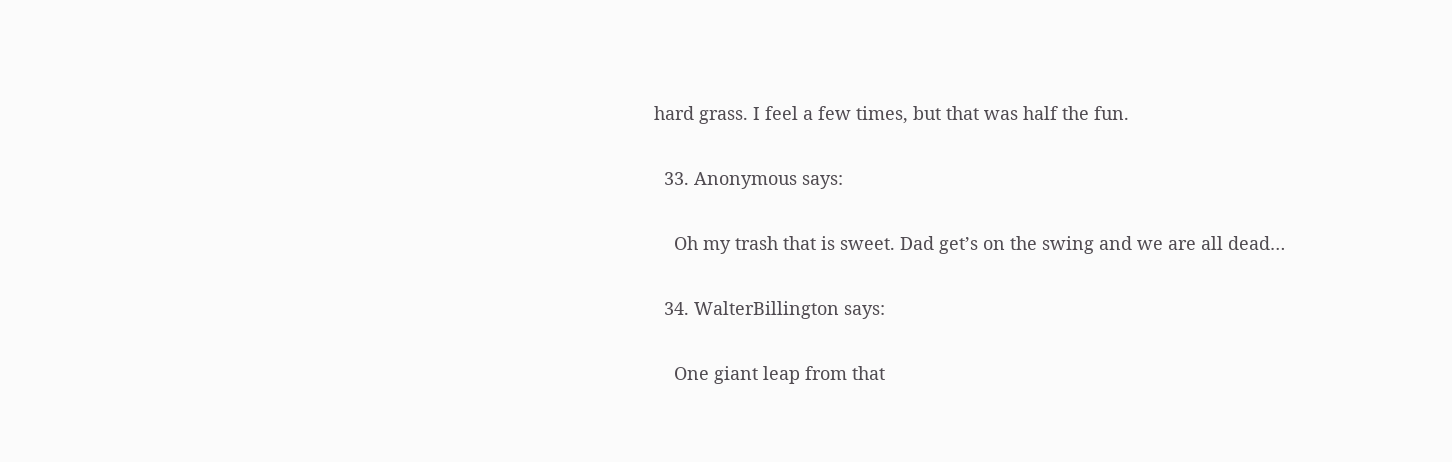hard grass. I feel a few times, but that was half the fun.

  33. Anonymous says:

    Oh my trash that is sweet. Dad get’s on the swing and we are all dead…

  34. WalterBillington says:

    One giant leap from that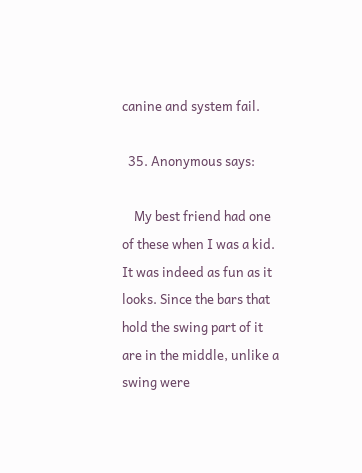canine and system fail.

  35. Anonymous says:

    My best friend had one of these when I was a kid. It was indeed as fun as it looks. Since the bars that hold the swing part of it are in the middle, unlike a swing were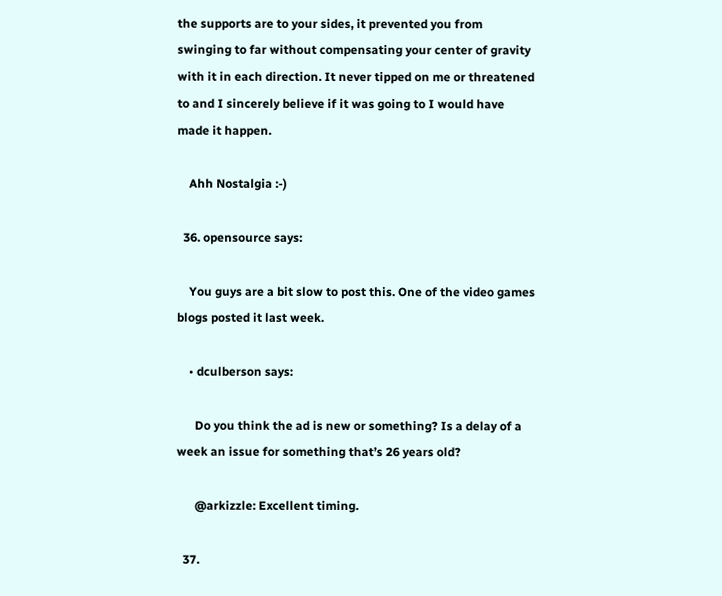the supports are to your sides, it prevented you from swinging to far without compensating your center of gravity with it in each direction. It never tipped on me or threatened to and I sincerely believe if it was going to I would have made it happen.

    Ahh Nostalgia :-)

  36. opensource says:

    You guys are a bit slow to post this. One of the video games blogs posted it last week.

    • dculberson says:

      Do you think the ad is new or something? Is a delay of a week an issue for something that’s 26 years old?

      @arkizzle: Excellent timing.

  37.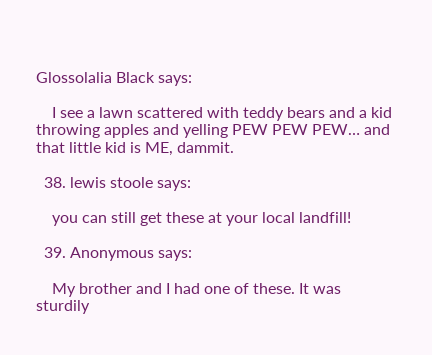Glossolalia Black says:

    I see a lawn scattered with teddy bears and a kid throwing apples and yelling PEW PEW PEW… and that little kid is ME, dammit.

  38. lewis stoole says:

    you can still get these at your local landfill!

  39. Anonymous says:

    My brother and I had one of these. It was sturdily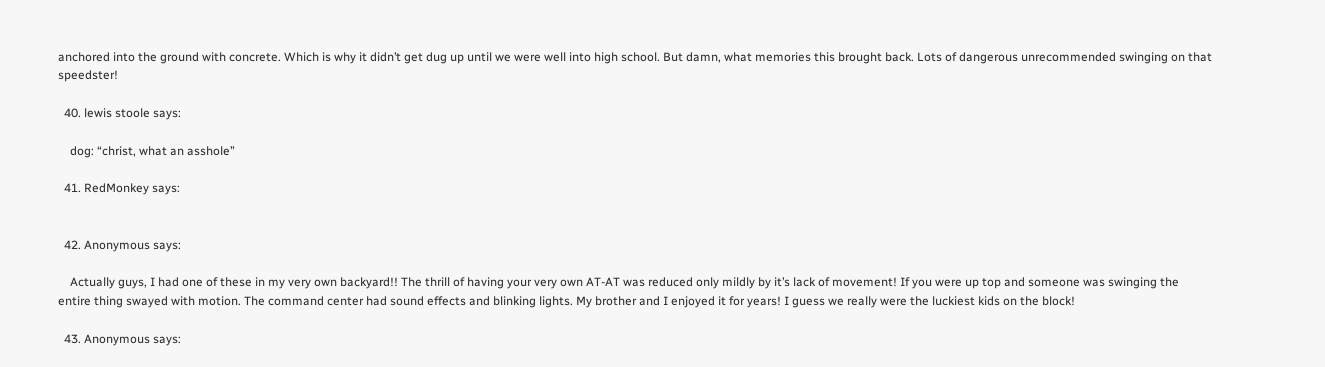anchored into the ground with concrete. Which is why it didn’t get dug up until we were well into high school. But damn, what memories this brought back. Lots of dangerous unrecommended swinging on that speedster!

  40. lewis stoole says:

    dog: “christ, what an asshole”

  41. RedMonkey says:


  42. Anonymous says:

    Actually guys, I had one of these in my very own backyard!! The thrill of having your very own AT-AT was reduced only mildly by it’s lack of movement! If you were up top and someone was swinging the entire thing swayed with motion. The command center had sound effects and blinking lights. My brother and I enjoyed it for years! I guess we really were the luckiest kids on the block!

  43. Anonymous says: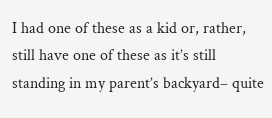I had one of these as a kid or, rather, still have one of these as it’s still standing in my parent’s backyard– quite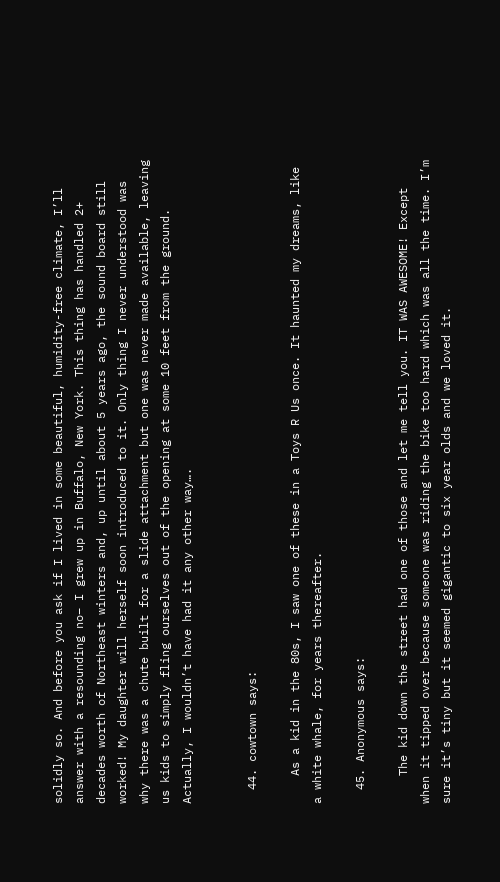solidly so. And before you ask if I lived in some beautiful, humidity-free climate, I’ll answer with a resounding no– I grew up in Buffalo, New York. This thing has handled 2+ decades worth of Northeast winters and, up until about 5 years ago, the sound board still worked! My daughter will herself soon introduced to it. Only thing I never understood was why there was a chute built for a slide attachment but one was never made available, leaving us kids to simply fling ourselves out of the opening at some 10 feet from the ground. Actually, I wouldn’t have had it any other way….


  44. cowtown says:

    As a kid in the 80s, I saw one of these in a Toys R Us once. It haunted my dreams, like a white whale, for years thereafter.

  45. Anonymous says:

    The kid down the street had one of those and let me tell you. IT WAS AWESOME! Except when it tipped over because someone was riding the bike too hard which was all the time. I’m sure it’s tiny but it seemed gigantic to six year olds and we loved it.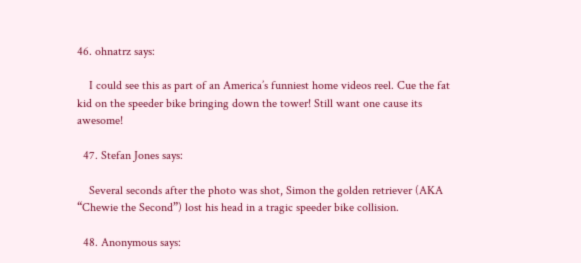46. ohnatrz says:

    I could see this as part of an America’s funniest home videos reel. Cue the fat kid on the speeder bike bringing down the tower! Still want one cause its awesome!

  47. Stefan Jones says:

    Several seconds after the photo was shot, Simon the golden retriever (AKA “Chewie the Second”) lost his head in a tragic speeder bike collision.

  48. Anonymous says: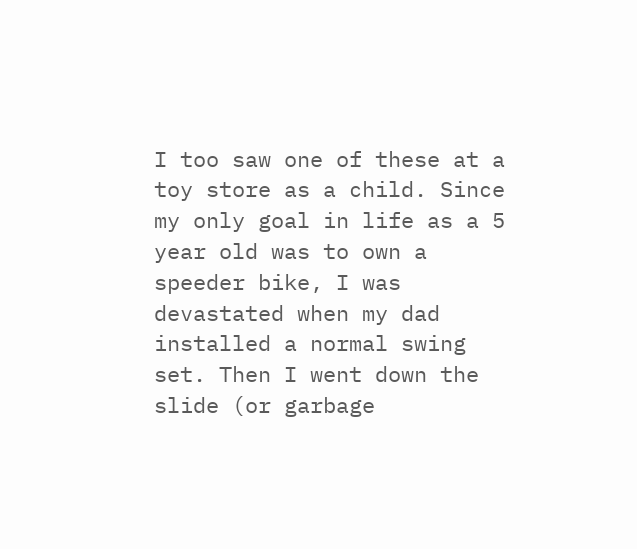I too saw one of these at a toy store as a child. Since my only goal in life as a 5 year old was to own a speeder bike, I was devastated when my dad installed a normal swing set. Then I went down the slide (or garbage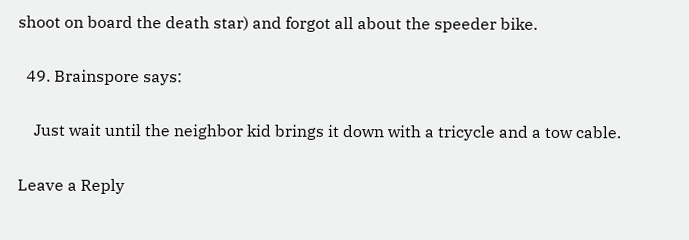shoot on board the death star) and forgot all about the speeder bike.

  49. Brainspore says:

    Just wait until the neighbor kid brings it down with a tricycle and a tow cable.

Leave a Reply